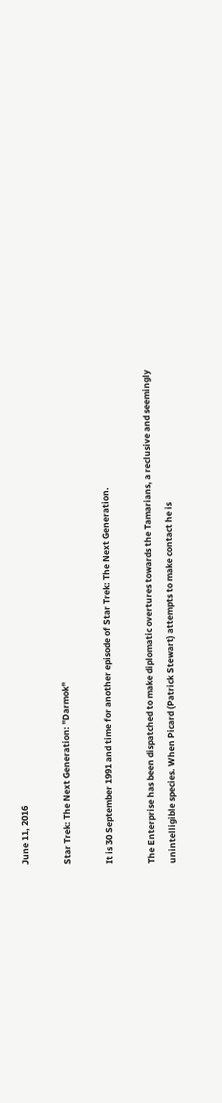June 11, 2016

Star Trek: The Next Generation: "Darmok"

It is 30 September 1991 and time for another episode of Star Trek: The Next Generation.

The Enterprise has been dispatched to make diplomatic overtures towards the Tamarians, a reclusive and seemingly unintelligible species. When Picard (Patrick Stewart) attempts to make contact he is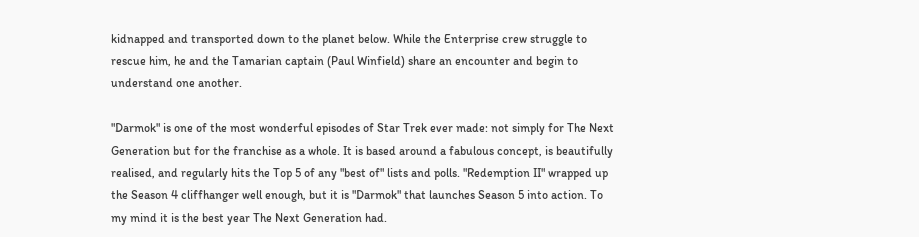kidnapped and transported down to the planet below. While the Enterprise crew struggle to rescue him, he and the Tamarian captain (Paul Winfield) share an encounter and begin to understand one another.

"Darmok" is one of the most wonderful episodes of Star Trek ever made: not simply for The Next Generation but for the franchise as a whole. It is based around a fabulous concept, is beautifully realised, and regularly hits the Top 5 of any "best of" lists and polls. "Redemption II" wrapped up the Season 4 cliffhanger well enough, but it is "Darmok" that launches Season 5 into action. To my mind it is the best year The Next Generation had.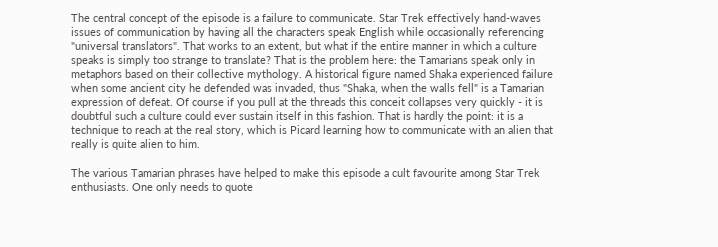The central concept of the episode is a failure to communicate. Star Trek effectively hand-waves issues of communication by having all the characters speak English while occasionally referencing "universal translators". That works to an extent, but what if the entire manner in which a culture speaks is simply too strange to translate? That is the problem here: the Tamarians speak only in metaphors based on their collective mythology. A historical figure named Shaka experienced failure when some ancient city he defended was invaded, thus "Shaka, when the walls fell" is a Tamarian expression of defeat. Of course if you pull at the threads this conceit collapses very quickly - it is doubtful such a culture could ever sustain itself in this fashion. That is hardly the point: it is a technique to reach at the real story, which is Picard learning how to communicate with an alien that really is quite alien to him.

The various Tamarian phrases have helped to make this episode a cult favourite among Star Trek enthusiasts. One only needs to quote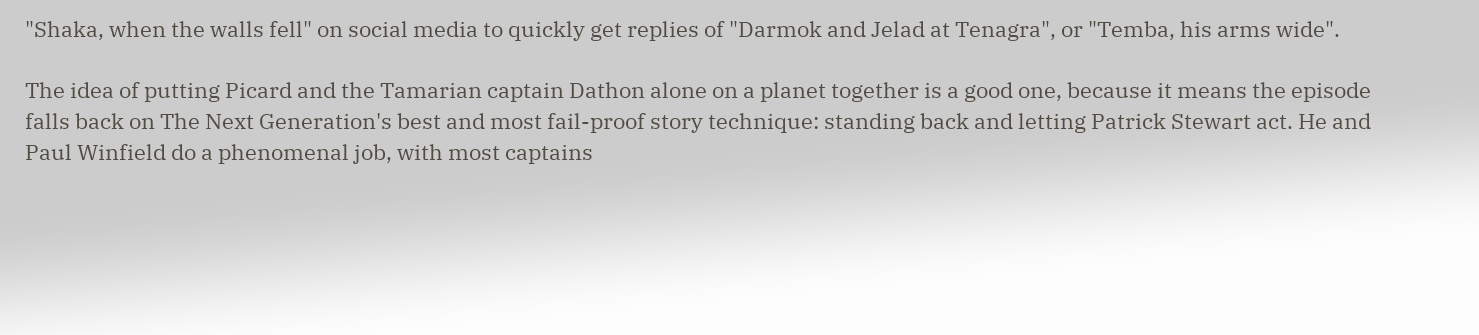"Shaka, when the walls fell" on social media to quickly get replies of "Darmok and Jelad at Tenagra", or "Temba, his arms wide".

The idea of putting Picard and the Tamarian captain Dathon alone on a planet together is a good one, because it means the episode falls back on The Next Generation's best and most fail-proof story technique: standing back and letting Patrick Stewart act. He and Paul Winfield do a phenomenal job, with most captains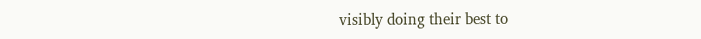visibly doing their best to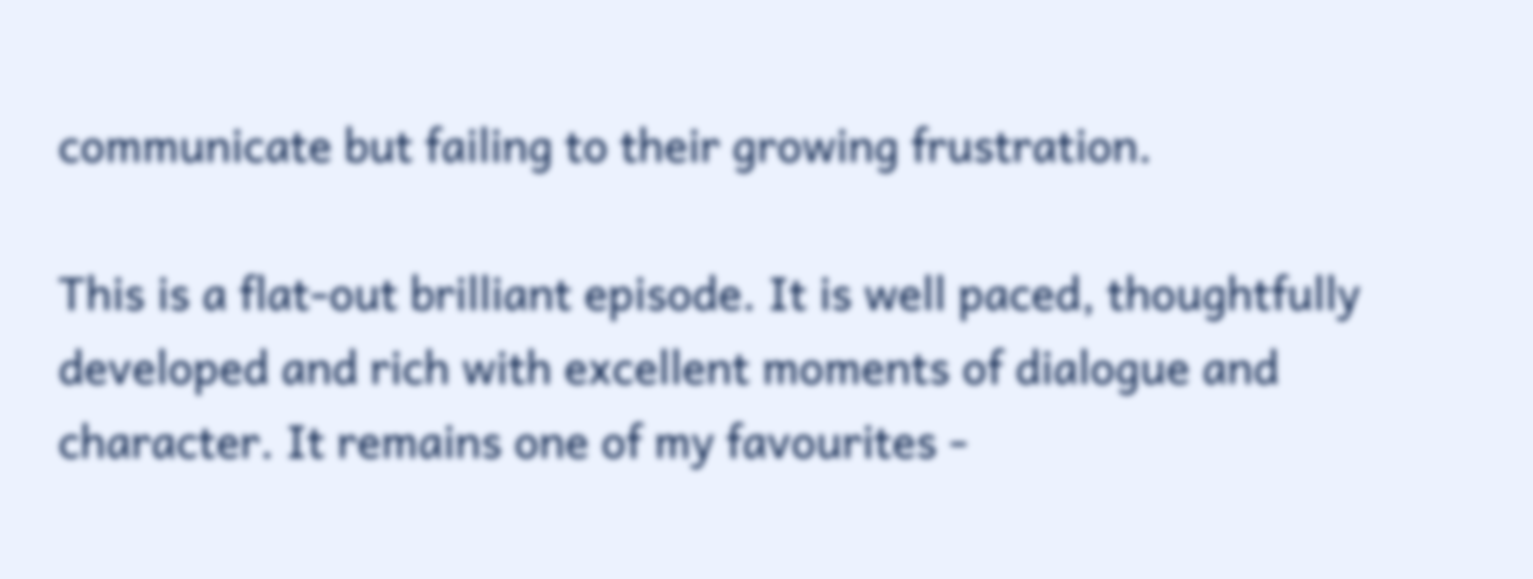communicate but failing to their growing frustration.

This is a flat-out brilliant episode. It is well paced, thoughtfully developed and rich with excellent moments of dialogue and character. It remains one of my favourites -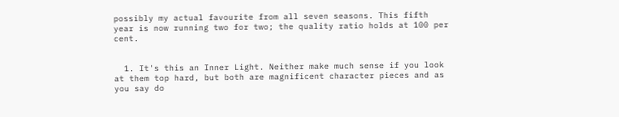possibly my actual favourite from all seven seasons. This fifth year is now running two for two; the quality ratio holds at 100 per cent.


  1. It's this an Inner Light. Neither make much sense if you look at them top hard, but both are magnificent character pieces and as you say do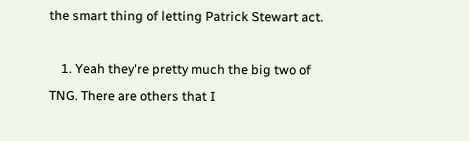the smart thing of letting Patrick Stewart act.

    1. Yeah they're pretty much the big two of TNG. There are others that I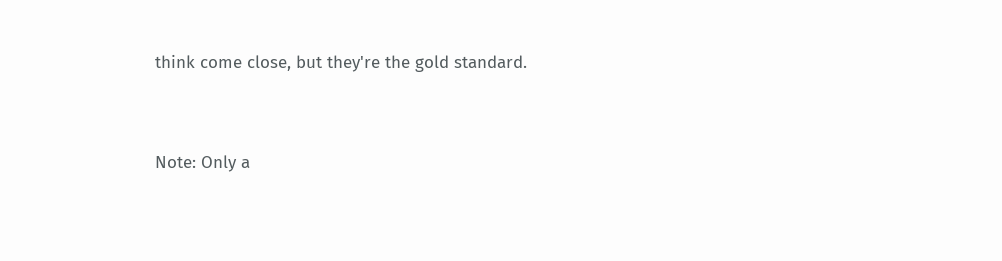think come close, but they're the gold standard.


Note: Only a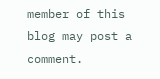member of this blog may post a comment.